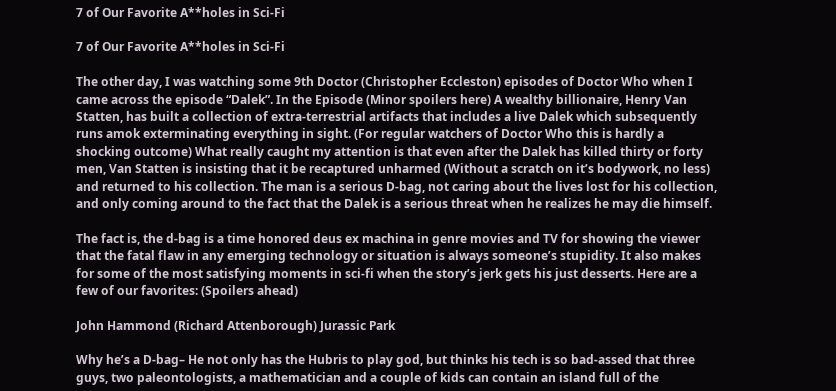7 of Our Favorite A**holes in Sci-Fi

7 of Our Favorite A**holes in Sci-Fi

The other day, I was watching some 9th Doctor (Christopher Eccleston) episodes of Doctor Who when I came across the episode “Dalek”. In the Episode (Minor spoilers here) A wealthy billionaire, Henry Van Statten, has built a collection of extra-terrestrial artifacts that includes a live Dalek which subsequently runs amok exterminating everything in sight. (For regular watchers of Doctor Who this is hardly a shocking outcome) What really caught my attention is that even after the Dalek has killed thirty or forty men, Van Statten is insisting that it be recaptured unharmed (Without a scratch on it’s bodywork, no less) and returned to his collection. The man is a serious D-bag, not caring about the lives lost for his collection, and only coming around to the fact that the Dalek is a serious threat when he realizes he may die himself.

The fact is, the d-bag is a time honored deus ex machina in genre movies and TV for showing the viewer that the fatal flaw in any emerging technology or situation is always someone’s stupidity. It also makes for some of the most satisfying moments in sci-fi when the story’s jerk gets his just desserts. Here are a few of our favorites: (Spoilers ahead)

John Hammond (Richard Attenborough) Jurassic Park

Why he’s a D-bag– He not only has the Hubris to play god, but thinks his tech is so bad-assed that three guys, two paleontologists, a mathematician and a couple of kids can contain an island full of the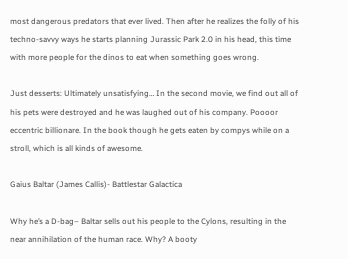most dangerous predators that ever lived. Then after he realizes the folly of his techno-savvy ways he starts planning Jurassic Park 2.0 in his head, this time with more people for the dinos to eat when something goes wrong.

Just desserts: Ultimately unsatisfying… In the second movie, we find out all of his pets were destroyed and he was laughed out of his company. Poooor eccentric billionare. In the book though he gets eaten by compys while on a stroll, which is all kinds of awesome.

Gaius Baltar (James Callis)- Battlestar Galactica

Why he’s a D-bag– Baltar sells out his people to the Cylons, resulting in the near annihilation of the human race. Why? A booty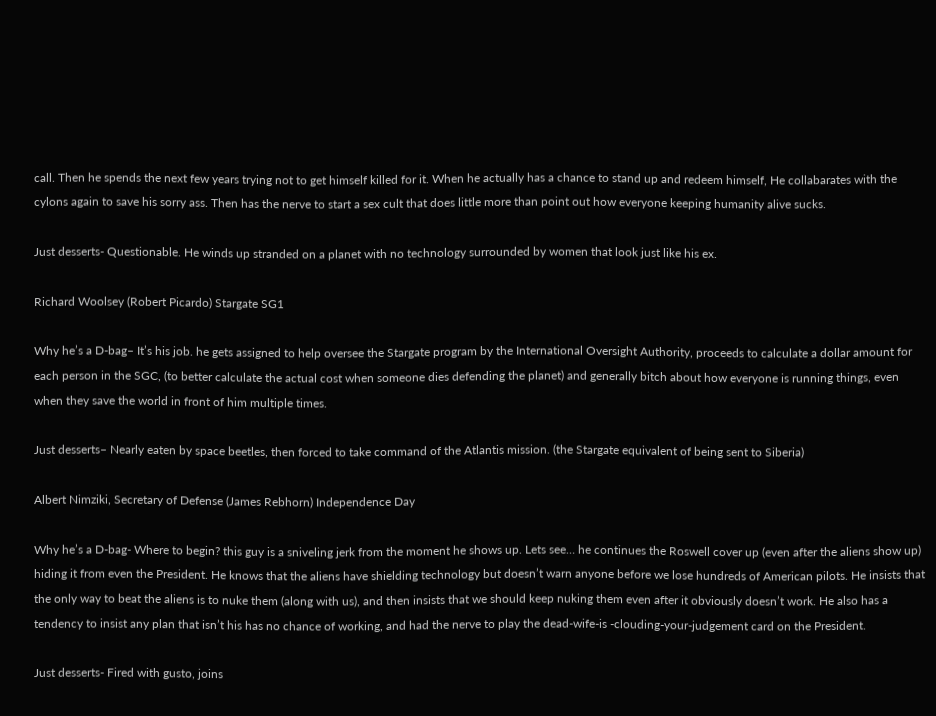call. Then he spends the next few years trying not to get himself killed for it. When he actually has a chance to stand up and redeem himself, He collabarates with the cylons again to save his sorry ass. Then has the nerve to start a sex cult that does little more than point out how everyone keeping humanity alive sucks.

Just desserts- Questionable. He winds up stranded on a planet with no technology surrounded by women that look just like his ex.

Richard Woolsey (Robert Picardo) Stargate SG1

Why he’s a D-bag– It’s his job. he gets assigned to help oversee the Stargate program by the International Oversight Authority, proceeds to calculate a dollar amount for each person in the SGC, (to better calculate the actual cost when someone dies defending the planet) and generally bitch about how everyone is running things, even when they save the world in front of him multiple times.

Just desserts– Nearly eaten by space beetles, then forced to take command of the Atlantis mission. (the Stargate equivalent of being sent to Siberia)

Albert Nimziki, Secretary of Defense (James Rebhorn) Independence Day

Why he’s a D-bag- Where to begin? this guy is a sniveling jerk from the moment he shows up. Lets see… he continues the Roswell cover up (even after the aliens show up) hiding it from even the President. He knows that the aliens have shielding technology but doesn’t warn anyone before we lose hundreds of American pilots. He insists that the only way to beat the aliens is to nuke them (along with us), and then insists that we should keep nuking them even after it obviously doesn’t work. He also has a tendency to insist any plan that isn’t his has no chance of working, and had the nerve to play the dead-wife-is -clouding-your-judgement card on the President.

Just desserts- Fired with gusto, joins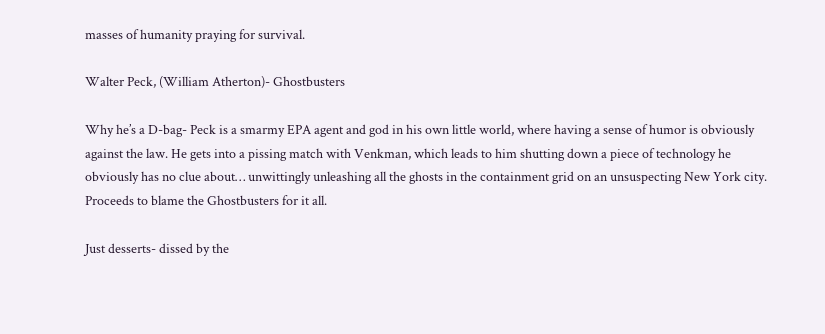masses of humanity praying for survival.

Walter Peck, (William Atherton)- Ghostbusters

Why he’s a D-bag- Peck is a smarmy EPA agent and god in his own little world, where having a sense of humor is obviously against the law. He gets into a pissing match with Venkman, which leads to him shutting down a piece of technology he obviously has no clue about… unwittingly unleashing all the ghosts in the containment grid on an unsuspecting New York city. Proceeds to blame the Ghostbusters for it all.

Just desserts- dissed by the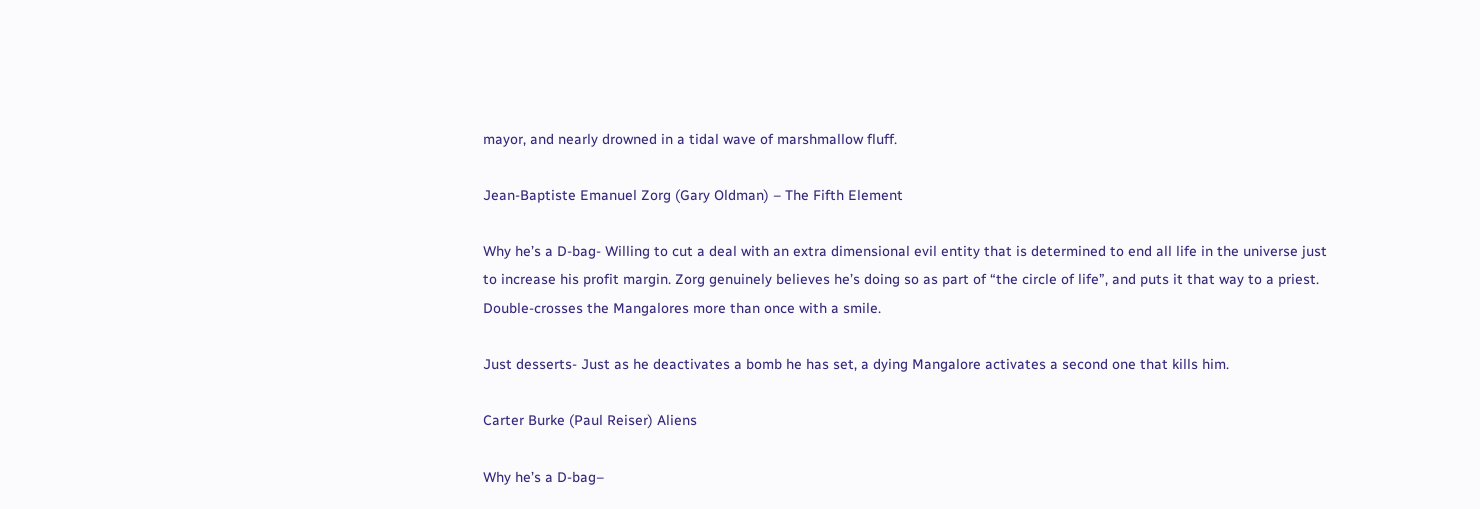mayor, and nearly drowned in a tidal wave of marshmallow fluff.

Jean-Baptiste Emanuel Zorg (Gary Oldman) – The Fifth Element

Why he’s a D-bag- Willing to cut a deal with an extra dimensional evil entity that is determined to end all life in the universe just to increase his profit margin. Zorg genuinely believes he’s doing so as part of “the circle of life”, and puts it that way to a priest. Double-crosses the Mangalores more than once with a smile.

Just desserts- Just as he deactivates a bomb he has set, a dying Mangalore activates a second one that kills him.

Carter Burke (Paul Reiser) Aliens

Why he’s a D-bag–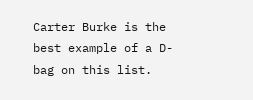Carter Burke is the best example of a D-bag on this list.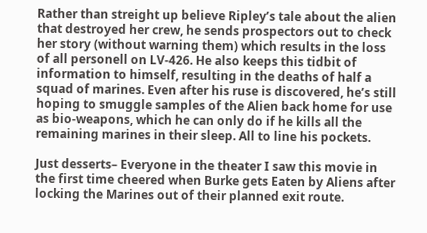Rather than streight up believe Ripley’s tale about the alien that destroyed her crew, he sends prospectors out to check her story (without warning them) which results in the loss of all personell on LV-426. He also keeps this tidbit of information to himself, resulting in the deaths of half a squad of marines. Even after his ruse is discovered, he’s still hoping to smuggle samples of the Alien back home for use as bio-weapons, which he can only do if he kills all the remaining marines in their sleep. All to line his pockets.

Just desserts– Everyone in the theater I saw this movie in the first time cheered when Burke gets Eaten by Aliens after locking the Marines out of their planned exit route.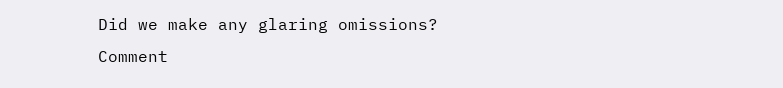Did we make any glaring omissions? Comment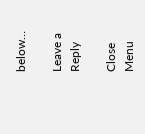below…

Leave a Reply

Close Menu